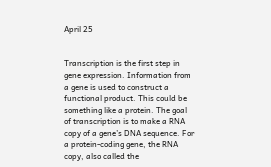April 25


Transcription is the first step in gene expression. Information from a gene is used to construct a functional product. This could be something like a protein. The goal of transcription is to make a RNA copy of a gene’s DNA sequence. For a protein-coding gene, the RNA copy, also called the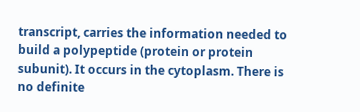transcript, carries the information needed to build a polypeptide (protein or protein subunit). It occurs in the cytoplasm. There is no definite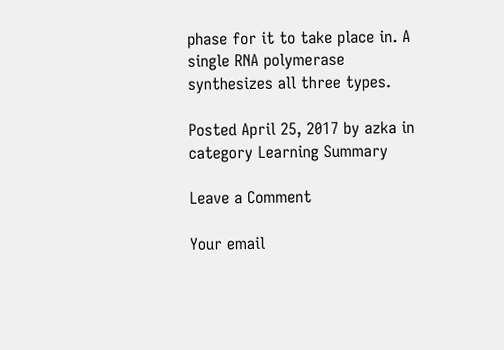phase for it to take place in. A single RNA polymerase synthesizes all three types.

Posted April 25, 2017 by azka in category Learning Summary

Leave a Comment

Your email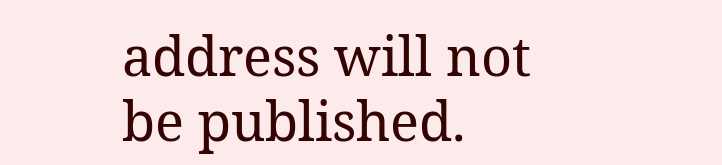address will not be published.